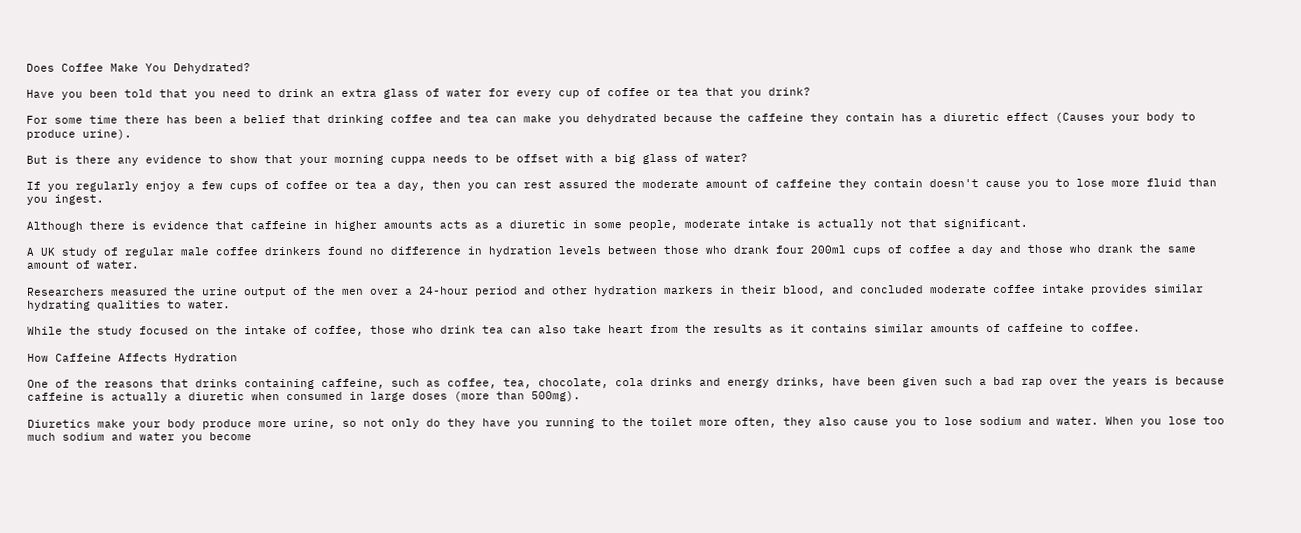Does Coffee Make You Dehydrated?

Have you been told that you need to drink an extra glass of water for every cup of coffee or tea that you drink?

For some time there has been a belief that drinking coffee and tea can make you dehydrated because the caffeine they contain has a diuretic effect (Causes your body to produce urine).

But is there any evidence to show that your morning cuppa needs to be offset with a big glass of water?

If you regularly enjoy a few cups of coffee or tea a day, then you can rest assured the moderate amount of caffeine they contain doesn't cause you to lose more fluid than you ingest.

Although there is evidence that caffeine in higher amounts acts as a diuretic in some people, moderate intake is actually not that significant.

A UK study of regular male coffee drinkers found no difference in hydration levels between those who drank four 200ml cups of coffee a day and those who drank the same amount of water.

Researchers measured the urine output of the men over a 24-hour period and other hydration markers in their blood, and concluded moderate coffee intake provides similar hydrating qualities to water.

While the study focused on the intake of coffee, those who drink tea can also take heart from the results as it contains similar amounts of caffeine to coffee.

How Caffeine Affects Hydration

One of the reasons that drinks containing caffeine, such as coffee, tea, chocolate, cola drinks and energy drinks, have been given such a bad rap over the years is because caffeine is actually a diuretic when consumed in large doses (more than 500mg).

Diuretics make your body produce more urine, so not only do they have you running to the toilet more often, they also cause you to lose sodium and water. When you lose too much sodium and water you become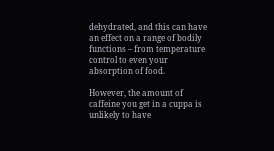dehydrated, and this can have an effect on a range of bodily functions – from temperature control to even your absorption of food.

However, the amount of caffeine you get in a cuppa is unlikely to have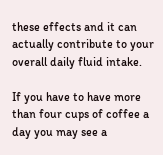these effects and it can actually contribute to your overall daily fluid intake.

If you have to have more than four cups of coffee a day you may see a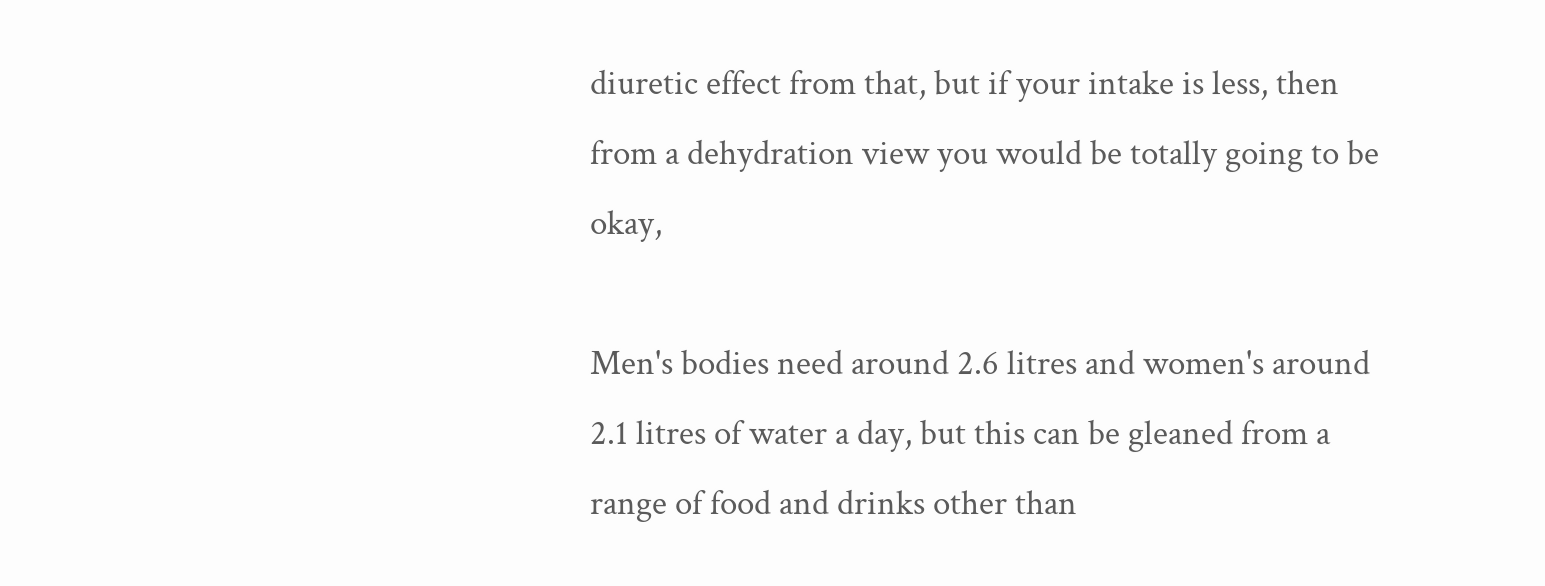diuretic effect from that, but if your intake is less, then from a dehydration view you would be totally going to be okay,

Men's bodies need around 2.6 litres and women's around 2.1 litres of water a day, but this can be gleaned from a range of food and drinks other than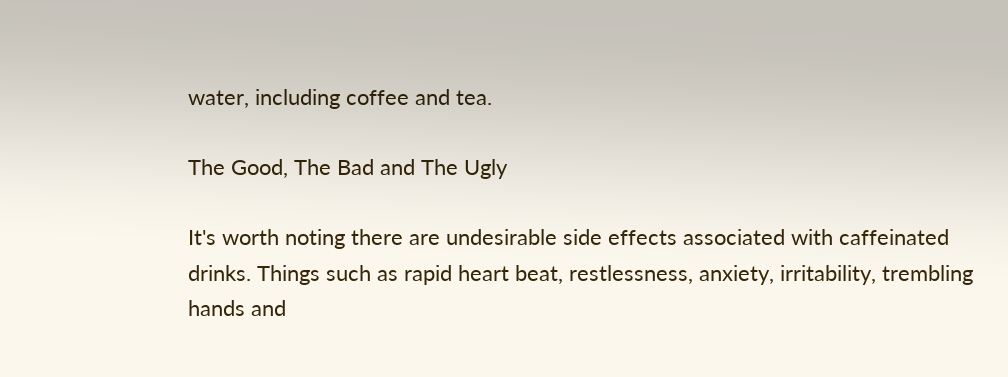water, including coffee and tea.

The Good, The Bad and The Ugly

It's worth noting there are undesirable side effects associated with caffeinated drinks. Things such as rapid heart beat, restlessness, anxiety, irritability, trembling hands and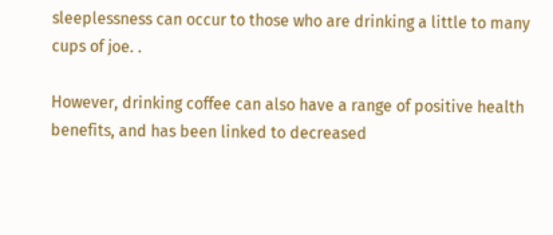sleeplessness can occur to those who are drinking a little to many cups of joe. .

However, drinking coffee can also have a range of positive health benefits, and has been linked to decreased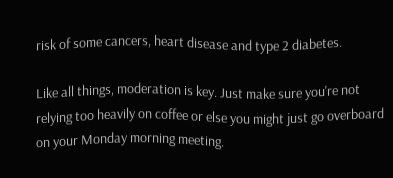risk of some cancers, heart disease and type 2 diabetes.

Like all things, moderation is key. Just make sure you're not relying too heavily on coffee or else you might just go overboard on your Monday morning meeting.